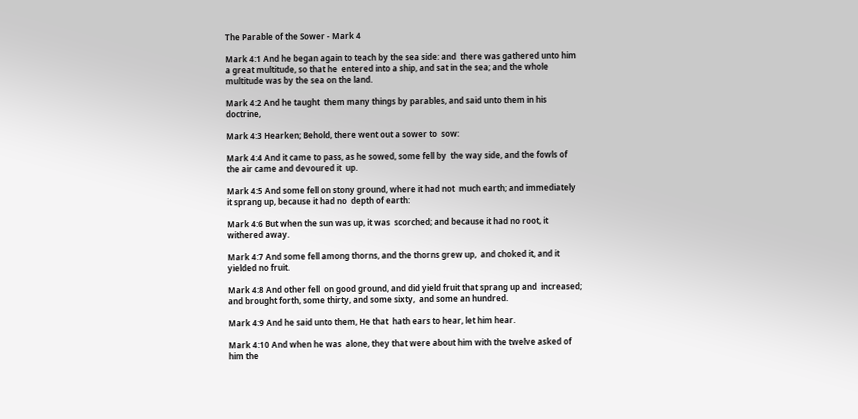The Parable of the Sower - Mark 4

Mark 4:1 And he began again to teach by the sea side: and  there was gathered unto him a great multitude, so that he  entered into a ship, and sat in the sea; and the whole  multitude was by the sea on the land.

Mark 4:2 And he taught  them many things by parables, and said unto them in his  doctrine,

Mark 4:3 Hearken; Behold, there went out a sower to  sow:

Mark 4:4 And it came to pass, as he sowed, some fell by  the way side, and the fowls of the air came and devoured it  up.

Mark 4:5 And some fell on stony ground, where it had not  much earth; and immediately it sprang up, because it had no  depth of earth:

Mark 4:6 But when the sun was up, it was  scorched; and because it had no root, it withered away.

Mark 4:7 And some fell among thorns, and the thorns grew up,  and choked it, and it yielded no fruit.

Mark 4:8 And other fell  on good ground, and did yield fruit that sprang up and  increased; and brought forth, some thirty, and some sixty,  and some an hundred.

Mark 4:9 And he said unto them, He that  hath ears to hear, let him hear.

Mark 4:10 And when he was  alone, they that were about him with the twelve asked of  him the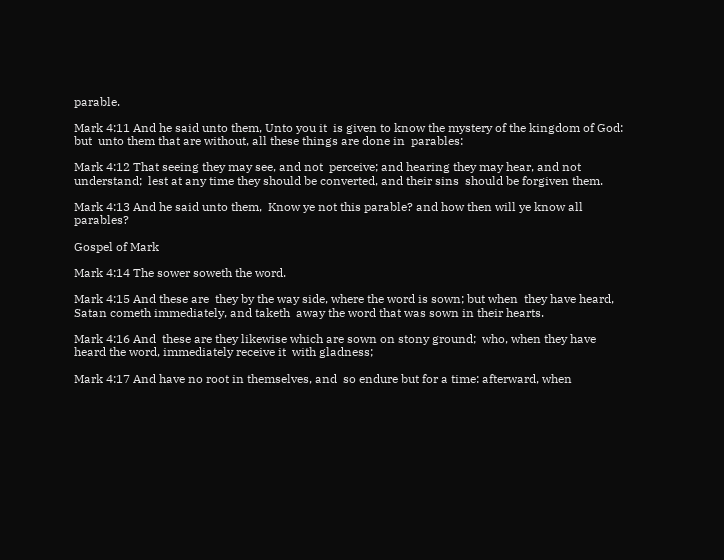parable.

Mark 4:11 And he said unto them, Unto you it  is given to know the mystery of the kingdom of God: but  unto them that are without, all these things are done in  parables:

Mark 4:12 That seeing they may see, and not  perceive; and hearing they may hear, and not understand;  lest at any time they should be converted, and their sins  should be forgiven them.

Mark 4:13 And he said unto them,  Know ye not this parable? and how then will ye know all  parables?

Gospel of Mark

Mark 4:14 The sower soweth the word.

Mark 4:15 And these are  they by the way side, where the word is sown; but when  they have heard, Satan cometh immediately, and taketh  away the word that was sown in their hearts.

Mark 4:16 And  these are they likewise which are sown on stony ground;  who, when they have heard the word, immediately receive it  with gladness;

Mark 4:17 And have no root in themselves, and  so endure but for a time: afterward, when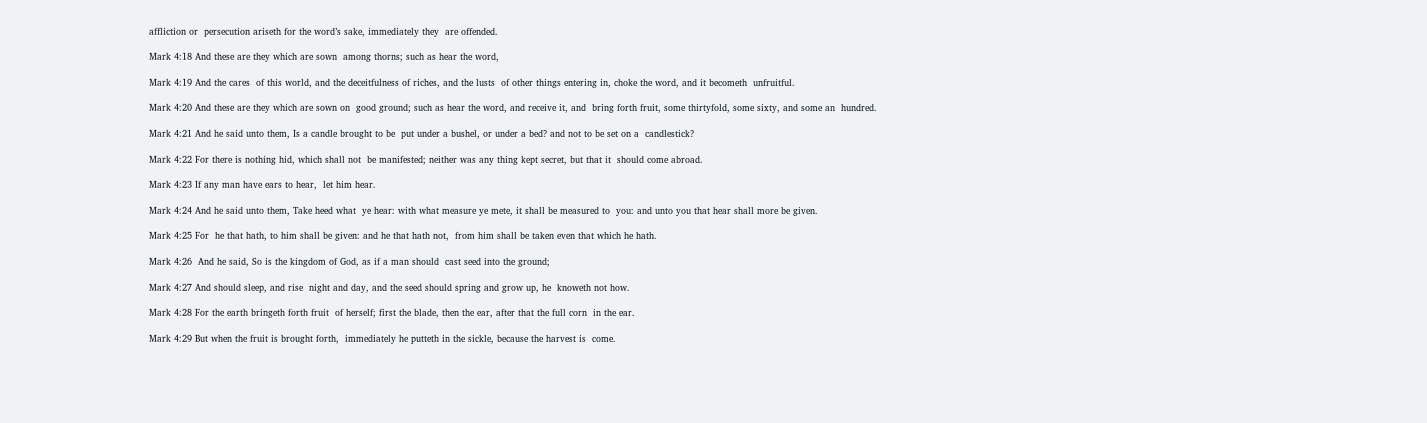affliction or  persecution ariseth for the word’s sake, immediately they  are offended.

Mark 4:18 And these are they which are sown  among thorns; such as hear the word,

Mark 4:19 And the cares  of this world, and the deceitfulness of riches, and the lusts  of other things entering in, choke the word, and it becometh  unfruitful.

Mark 4:20 And these are they which are sown on  good ground; such as hear the word, and receive it, and  bring forth fruit, some thirtyfold, some sixty, and some an  hundred.

Mark 4:21 And he said unto them, Is a candle brought to be  put under a bushel, or under a bed? and not to be set on a  candlestick?

Mark 4:22 For there is nothing hid, which shall not  be manifested; neither was any thing kept secret, but that it  should come abroad.

Mark 4:23 If any man have ears to hear,  let him hear.

Mark 4:24 And he said unto them, Take heed what  ye hear: with what measure ye mete, it shall be measured to  you: and unto you that hear shall more be given.

Mark 4:25 For  he that hath, to him shall be given: and he that hath not,  from him shall be taken even that which he hath.

Mark 4:26  And he said, So is the kingdom of God, as if a man should  cast seed into the ground;

Mark 4:27 And should sleep, and rise  night and day, and the seed should spring and grow up, he  knoweth not how.

Mark 4:28 For the earth bringeth forth fruit  of herself; first the blade, then the ear, after that the full corn  in the ear.

Mark 4:29 But when the fruit is brought forth,  immediately he putteth in the sickle, because the harvest is  come.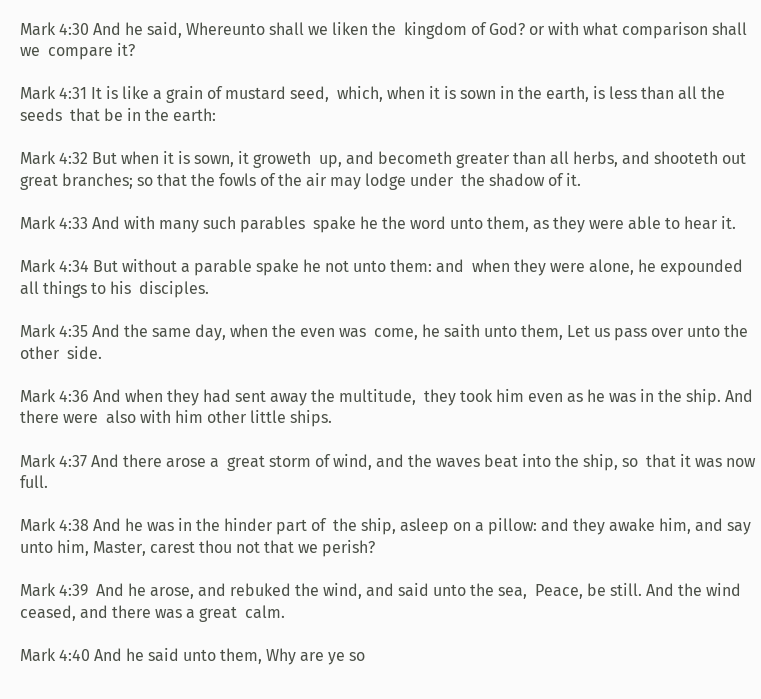Mark 4:30 And he said, Whereunto shall we liken the  kingdom of God? or with what comparison shall we  compare it?

Mark 4:31 It is like a grain of mustard seed,  which, when it is sown in the earth, is less than all the seeds  that be in the earth:

Mark 4:32 But when it is sown, it groweth  up, and becometh greater than all herbs, and shooteth out  great branches; so that the fowls of the air may lodge under  the shadow of it.

Mark 4:33 And with many such parables  spake he the word unto them, as they were able to hear it.

Mark 4:34 But without a parable spake he not unto them: and  when they were alone, he expounded all things to his  disciples.

Mark 4:35 And the same day, when the even was  come, he saith unto them, Let us pass over unto the other  side.

Mark 4:36 And when they had sent away the multitude,  they took him even as he was in the ship. And there were  also with him other little ships.

Mark 4:37 And there arose a  great storm of wind, and the waves beat into the ship, so  that it was now full.

Mark 4:38 And he was in the hinder part of  the ship, asleep on a pillow: and they awake him, and say  unto him, Master, carest thou not that we perish?

Mark 4:39  And he arose, and rebuked the wind, and said unto the sea,  Peace, be still. And the wind ceased, and there was a great  calm.

Mark 4:40 And he said unto them, Why are ye so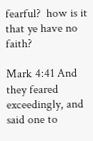fearful?  how is it that ye have no faith?

Mark 4:41 And they feared  exceedingly, and said one to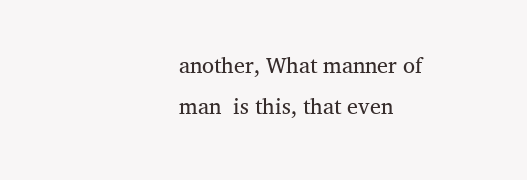another, What manner of man  is this, that even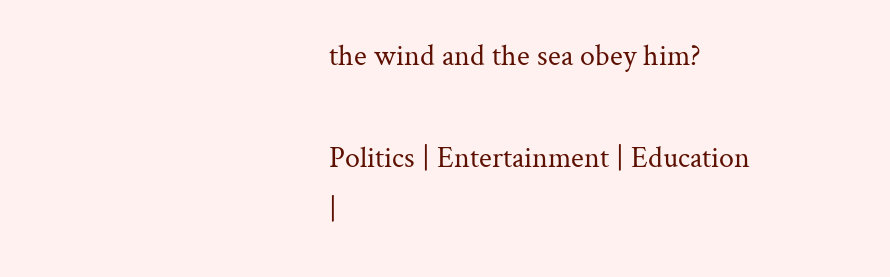the wind and the sea obey him?

Politics | Entertainment | Education |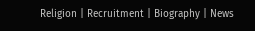Religion | Recruitment | Biography | News